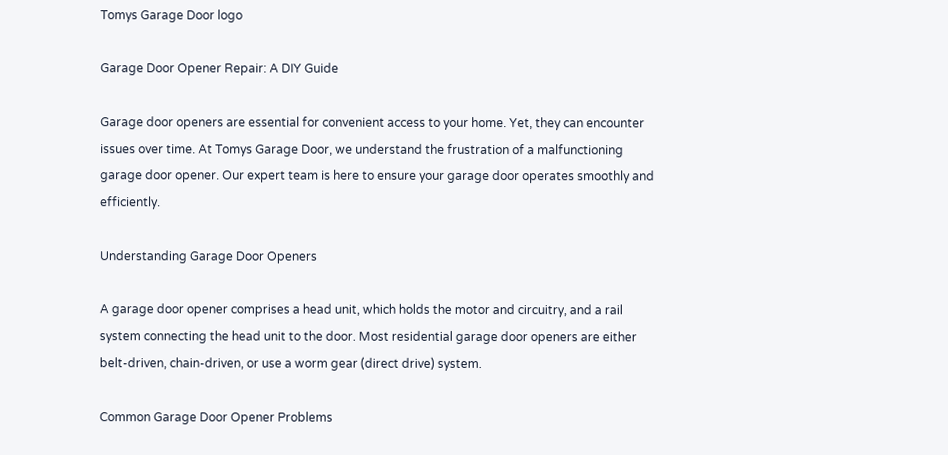Tomys Garage Door logo

Garage Door Opener Repair: A DIY Guide

Garage door openers are essential for convenient access to your home. Yet, they can encounter issues over time. At Tomys Garage Door, we understand the frustration of a malfunctioning garage door opener. Our expert team is here to ensure your garage door operates smoothly and efficiently.

Understanding Garage Door Openers

A garage door opener comprises a head unit, which holds the motor and circuitry, and a rail system connecting the head unit to the door. Most residential garage door openers are either belt-driven, chain-driven, or use a worm gear (direct drive) system.

Common Garage Door Opener Problems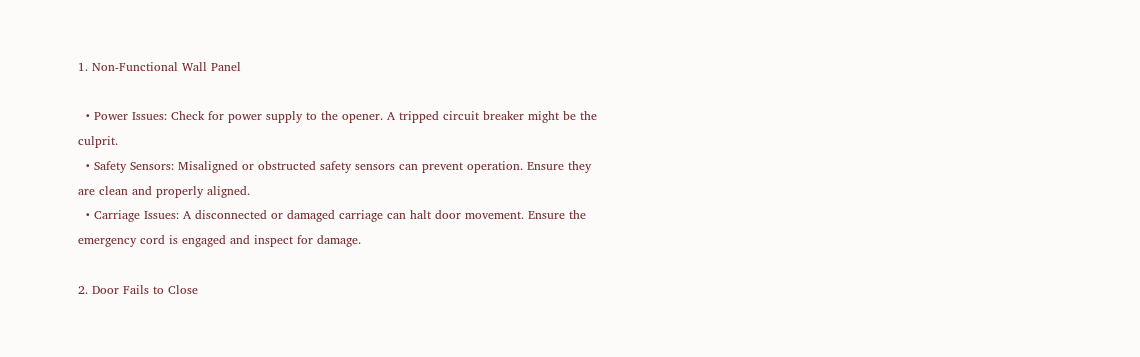1. Non-Functional Wall Panel

  • Power Issues: Check for power supply to the opener. A tripped circuit breaker might be the culprit.
  • Safety Sensors: Misaligned or obstructed safety sensors can prevent operation. Ensure they are clean and properly aligned.
  • Carriage Issues: A disconnected or damaged carriage can halt door movement. Ensure the emergency cord is engaged and inspect for damage.

2. Door Fails to Close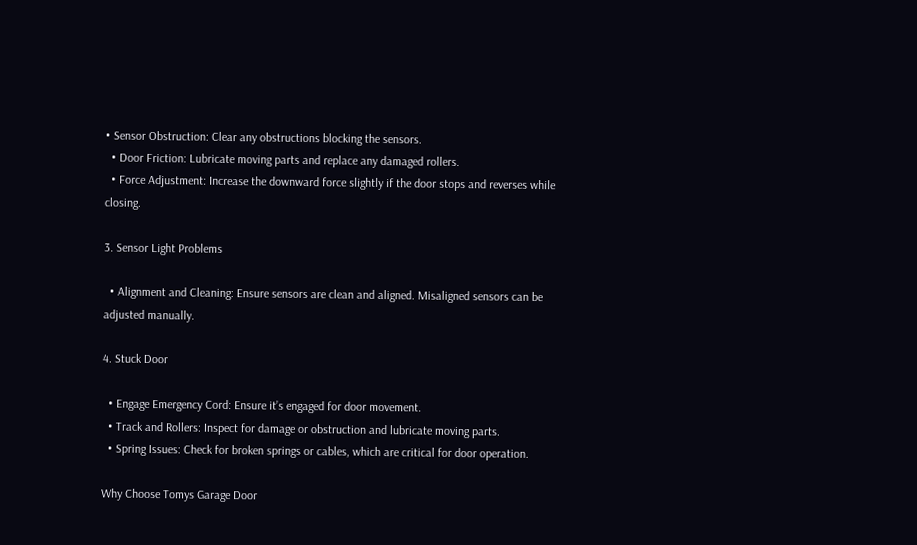• Sensor Obstruction: Clear any obstructions blocking the sensors.
  • Door Friction: Lubricate moving parts and replace any damaged rollers.
  • Force Adjustment: Increase the downward force slightly if the door stops and reverses while closing.

3. Sensor Light Problems

  • Alignment and Cleaning: Ensure sensors are clean and aligned. Misaligned sensors can be adjusted manually.

4. Stuck Door

  • Engage Emergency Cord: Ensure it’s engaged for door movement.
  • Track and Rollers: Inspect for damage or obstruction and lubricate moving parts.
  • Spring Issues: Check for broken springs or cables, which are critical for door operation.

Why Choose Tomys Garage Door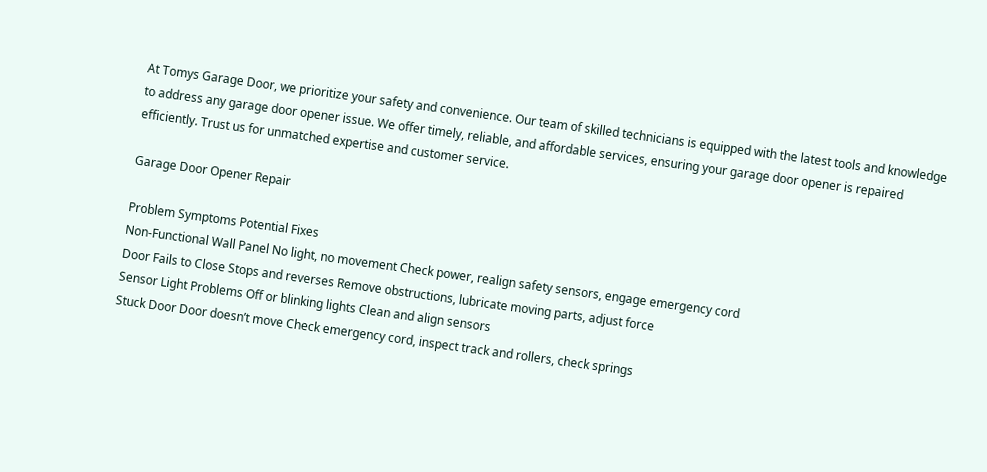At Tomys Garage Door, we prioritize your safety and convenience. Our team of skilled technicians is equipped with the latest tools and knowledge to address any garage door opener issue. We offer timely, reliable, and affordable services, ensuring your garage door opener is repaired efficiently. Trust us for unmatched expertise and customer service.

Garage Door Opener Repair

Problem Symptoms Potential Fixes
Non-Functional Wall Panel No light, no movement Check power, realign safety sensors, engage emergency cord
Door Fails to Close Stops and reverses Remove obstructions, lubricate moving parts, adjust force
Sensor Light Problems Off or blinking lights Clean and align sensors
Stuck Door Door doesn’t move Check emergency cord, inspect track and rollers, check springs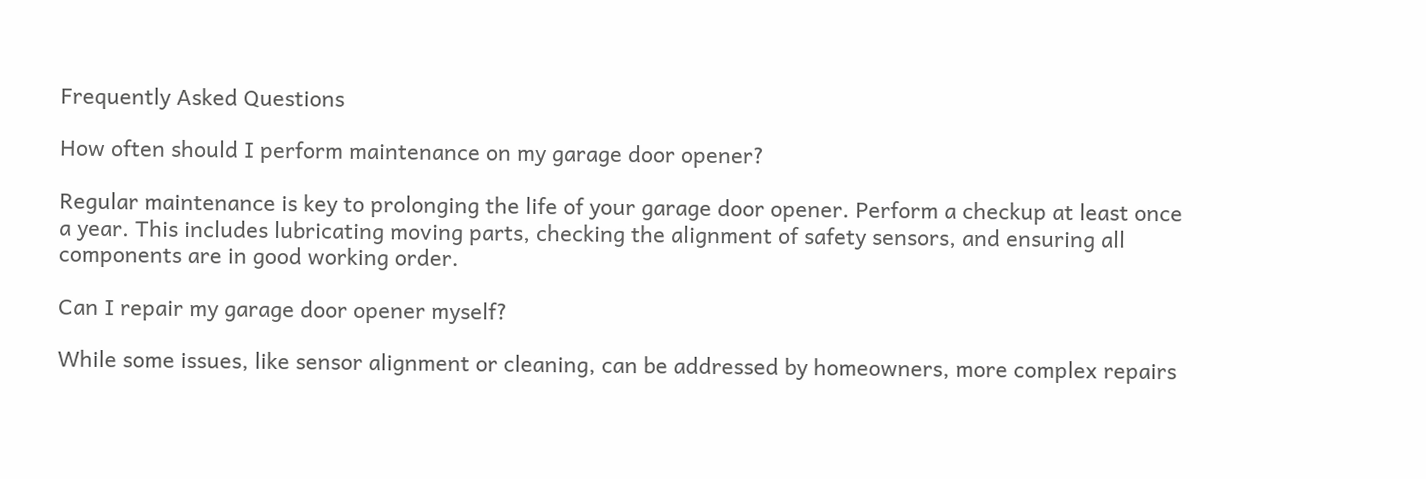Frequently Asked Questions

How often should I perform maintenance on my garage door opener?

Regular maintenance is key to prolonging the life of your garage door opener. Perform a checkup at least once a year. This includes lubricating moving parts, checking the alignment of safety sensors, and ensuring all components are in good working order.

Can I repair my garage door opener myself?

While some issues, like sensor alignment or cleaning, can be addressed by homeowners, more complex repairs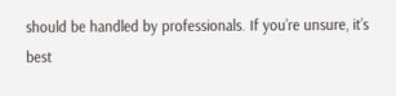should be handled by professionals. If you’re unsure, it’s best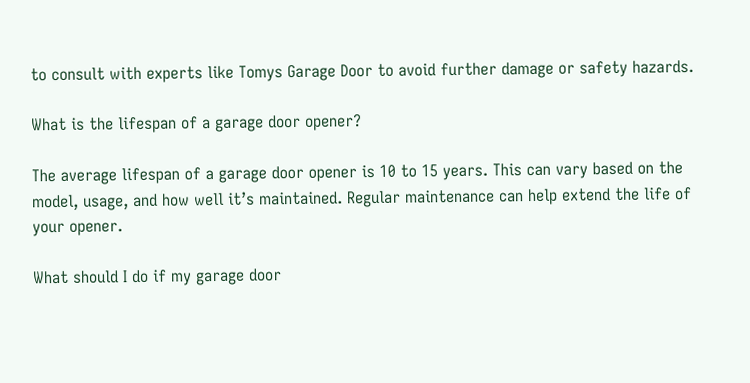to consult with experts like Tomys Garage Door to avoid further damage or safety hazards.

What is the lifespan of a garage door opener?

The average lifespan of a garage door opener is 10 to 15 years. This can vary based on the model, usage, and how well it’s maintained. Regular maintenance can help extend the life of your opener.

What should I do if my garage door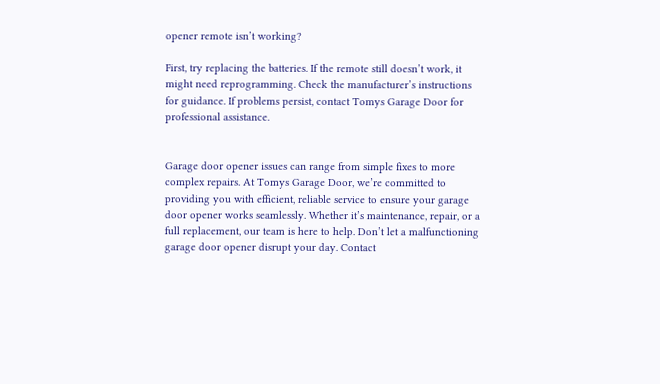opener remote isn’t working?

First, try replacing the batteries. If the remote still doesn’t work, it might need reprogramming. Check the manufacturer’s instructions for guidance. If problems persist, contact Tomys Garage Door for professional assistance.


Garage door opener issues can range from simple fixes to more complex repairs. At Tomys Garage Door, we’re committed to providing you with efficient, reliable service to ensure your garage door opener works seamlessly. Whether it’s maintenance, repair, or a full replacement, our team is here to help. Don’t let a malfunctioning garage door opener disrupt your day. Contact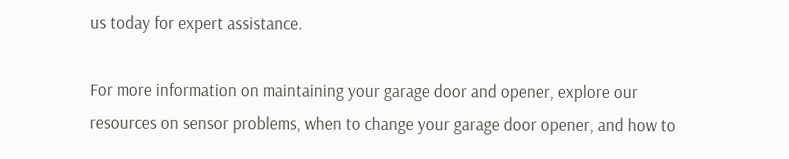us today for expert assistance.

For more information on maintaining your garage door and opener, explore our resources on sensor problems, when to change your garage door opener, and how to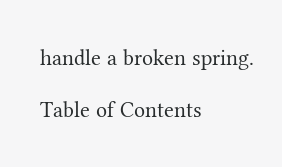handle a broken spring.

Table of Contents